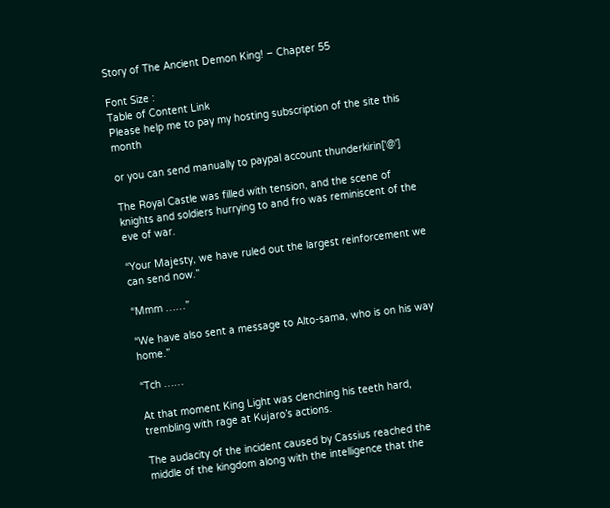Story of The Ancient Demon King! – Chapter 55

Font Size :
Table of Content Link
Please help me to pay my hosting subscription of the site this month

or you can send manually to paypal account thunderkirin['@']

The Royal Castle was filled with tension, and the scene of knights and soldiers hurrying to and fro was reminiscent of the eve of war.

“Your Majesty, we have ruled out the largest reinforcement we can send now.”

“Mmm ……”

“We have also sent a message to Alto-sama, who is on his way home.”

“Tch ……

At that moment King Light was clenching his teeth hard, trembling with rage at Kujaro’s actions.

The audacity of the incident caused by Cassius reached the middle of the kingdom along with the intelligence that the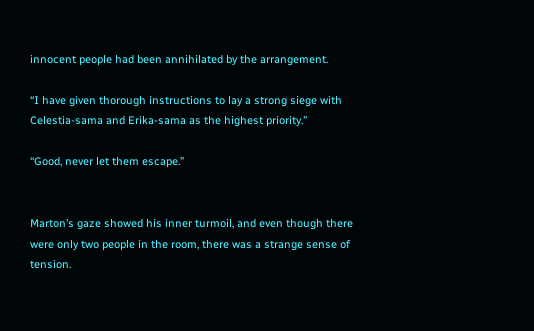innocent people had been annihilated by the arrangement.

“I have given thorough instructions to lay a strong siege with Celestia-sama and Erika-sama as the highest priority.”

“Good, never let them escape.”


Marton’s gaze showed his inner turmoil, and even though there were only two people in the room, there was a strange sense of tension.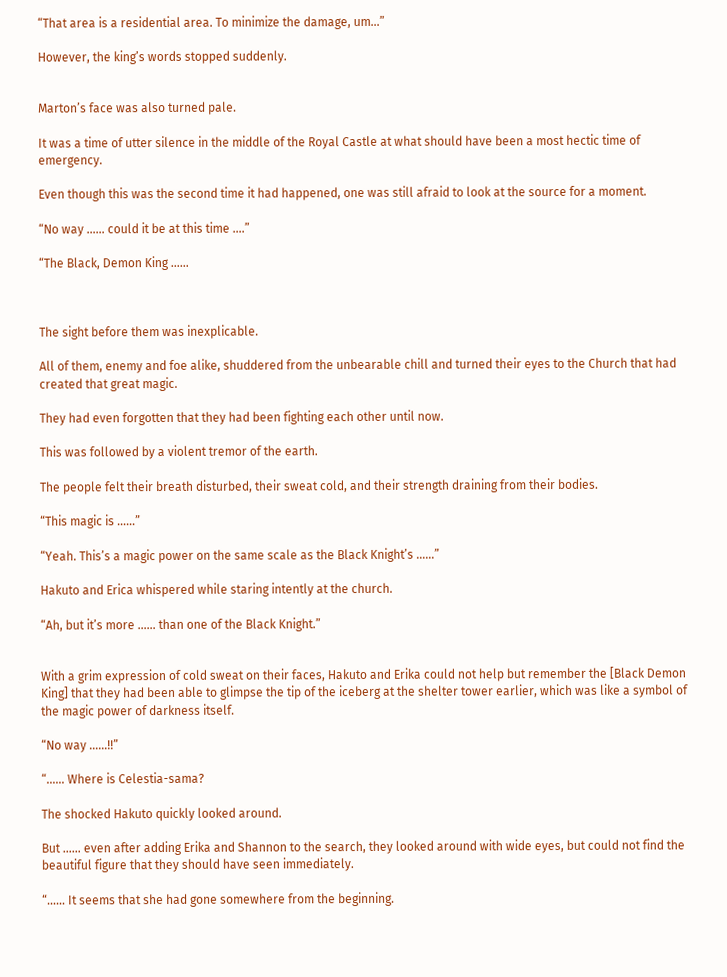“That area is a residential area. To minimize the damage, um…”

However, the king’s words stopped suddenly.


Marton’s face was also turned pale.

It was a time of utter silence in the middle of the Royal Castle at what should have been a most hectic time of emergency.

Even though this was the second time it had happened, one was still afraid to look at the source for a moment.

“No way …… could it be at this time ….”

“The Black, Demon King ……



The sight before them was inexplicable.

All of them, enemy and foe alike, shuddered from the unbearable chill and turned their eyes to the Church that had created that great magic.

They had even forgotten that they had been fighting each other until now.

This was followed by a violent tremor of the earth.

The people felt their breath disturbed, their sweat cold, and their strength draining from their bodies.

“This magic is ……”

“Yeah. This’s a magic power on the same scale as the Black Knight’s ……”

Hakuto and Erica whispered while staring intently at the church.

“Ah, but it’s more …… than one of the Black Knight.”


With a grim expression of cold sweat on their faces, Hakuto and Erika could not help but remember the [Black Demon King] that they had been able to glimpse the tip of the iceberg at the shelter tower earlier, which was like a symbol of the magic power of darkness itself.

“No way ……!!”

“…… Where is Celestia-sama?

The shocked Hakuto quickly looked around.

But …… even after adding Erika and Shannon to the search, they looked around with wide eyes, but could not find the beautiful figure that they should have seen immediately.

“…… It seems that she had gone somewhere from the beginning.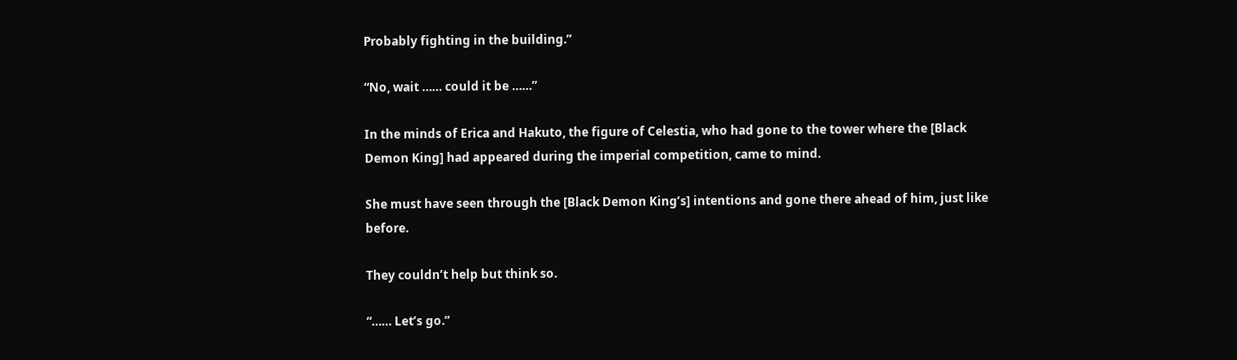Probably fighting in the building.”

“No, wait …… could it be ……”

In the minds of Erica and Hakuto, the figure of Celestia, who had gone to the tower where the [Black Demon King] had appeared during the imperial competition, came to mind.

She must have seen through the [Black Demon King’s] intentions and gone there ahead of him, just like before.

They couldn’t help but think so.

“…… Let’s go.”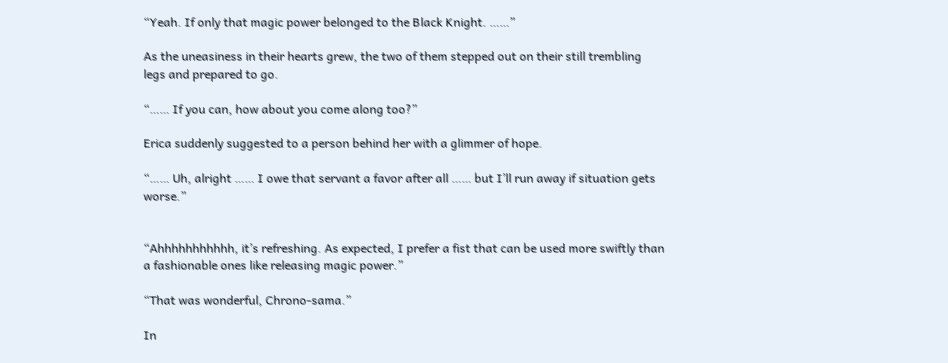“Yeah. If only that magic power belonged to the Black Knight. ……”

As the uneasiness in their hearts grew, the two of them stepped out on their still trembling legs and prepared to go.

“…… If you can, how about you come along too?”

Erica suddenly suggested to a person behind her with a glimmer of hope.

“…… Uh, alright …… I owe that servant a favor after all …… but I’ll run away if situation gets worse.”


“Ahhhhhhhhhhh, it’s refreshing. As expected, I prefer a fist that can be used more swiftly than a fashionable ones like releasing magic power.”

“That was wonderful, Chrono-sama.”

In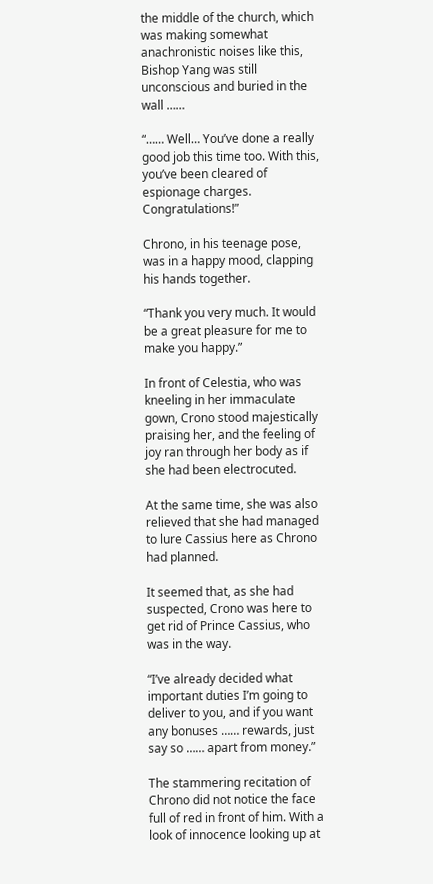the middle of the church, which was making somewhat anachronistic noises like this, Bishop Yang was still unconscious and buried in the wall ……

“…… Well… You’ve done a really good job this time too. With this, you’ve been cleared of espionage charges. Congratulations!”

Chrono, in his teenage pose, was in a happy mood, clapping his hands together.

“Thank you very much. It would be a great pleasure for me to make you happy.”

In front of Celestia, who was kneeling in her immaculate gown, Crono stood majestically praising her, and the feeling of joy ran through her body as if she had been electrocuted.

At the same time, she was also relieved that she had managed to lure Cassius here as Chrono had planned.

It seemed that, as she had suspected, Crono was here to get rid of Prince Cassius, who was in the way.

“I’ve already decided what important duties I’m going to deliver to you, and if you want any bonuses …… rewards, just say so …… apart from money.”

The stammering recitation of Chrono did not notice the face full of red in front of him. With a look of innocence looking up at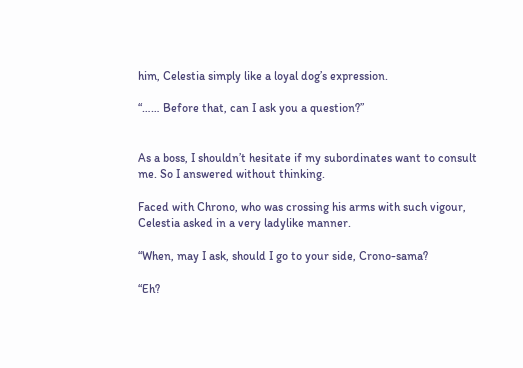him, Celestia simply like a loyal dog’s expression.

“…… Before that, can I ask you a question?”


As a boss, I shouldn’t hesitate if my subordinates want to consult me. So I answered without thinking.

Faced with Chrono, who was crossing his arms with such vigour, Celestia asked in a very ladylike manner.

“When, may I ask, should I go to your side, Crono-sama?

“Eh?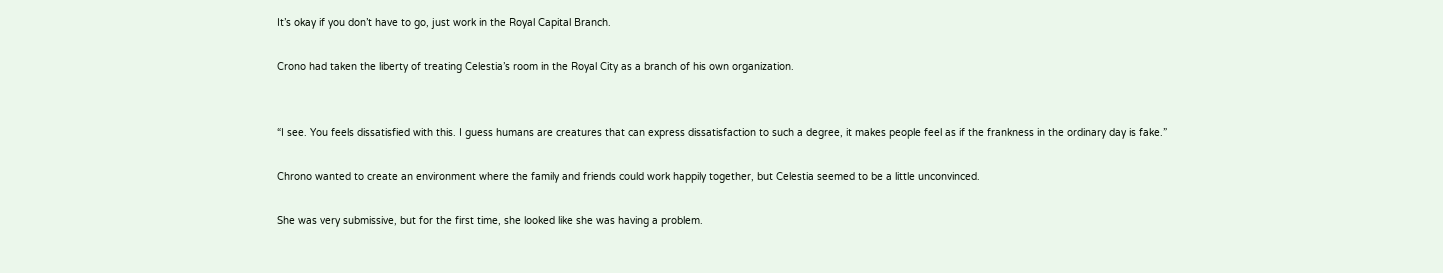It’s okay if you don’t have to go, just work in the Royal Capital Branch.

Crono had taken the liberty of treating Celestia’s room in the Royal City as a branch of his own organization.


“I see. You feels dissatisfied with this. I guess humans are creatures that can express dissatisfaction to such a degree, it makes people feel as if the frankness in the ordinary day is fake.”

Chrono wanted to create an environment where the family and friends could work happily together, but Celestia seemed to be a little unconvinced.

She was very submissive, but for the first time, she looked like she was having a problem.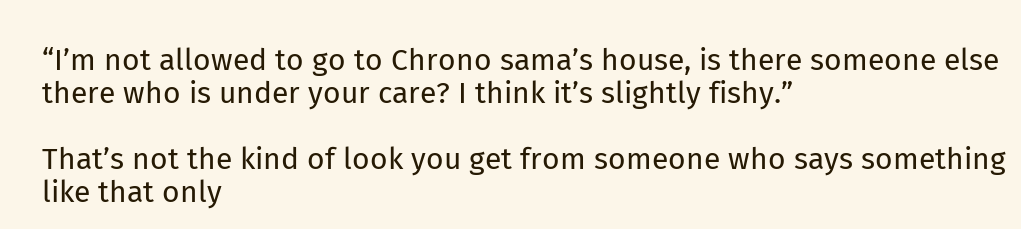“I’m not allowed to go to Chrono sama’s house, is there someone else there who is under your care? I think it’s slightly fishy.”

That’s not the kind of look you get from someone who says something like that only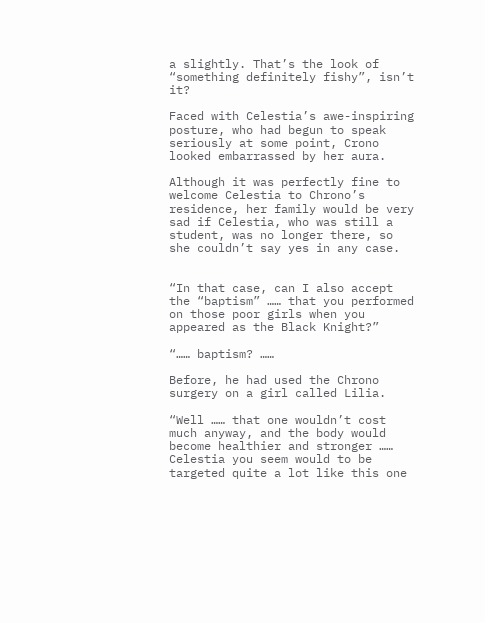a slightly. That’s the look of “something definitely fishy”, isn’t it?

Faced with Celestia’s awe-inspiring posture, who had begun to speak seriously at some point, Crono looked embarrassed by her aura.

Although it was perfectly fine to welcome Celestia to Chrono’s residence, her family would be very sad if Celestia, who was still a student, was no longer there, so she couldn’t say yes in any case.


“In that case, can I also accept the “baptism” …… that you performed on those poor girls when you appeared as the Black Knight?”

“…… baptism? ……

Before, he had used the Chrono surgery on a girl called Lilia.

“Well …… that one wouldn’t cost much anyway, and the body would become healthier and stronger …… Celestia you seem would to be targeted quite a lot like this one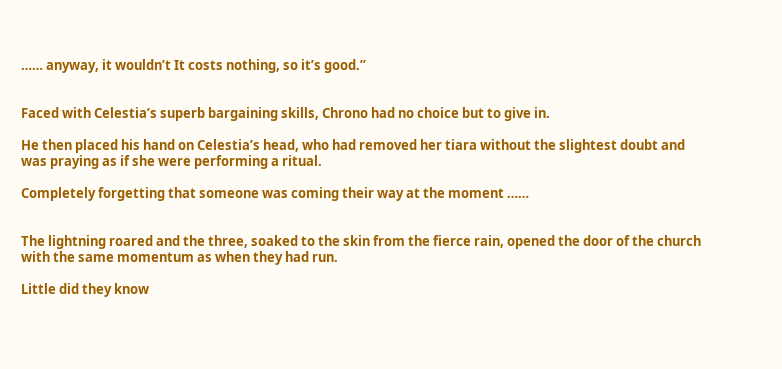…… anyway, it wouldn’t It costs nothing, so it’s good.”


Faced with Celestia’s superb bargaining skills, Chrono had no choice but to give in.

He then placed his hand on Celestia’s head, who had removed her tiara without the slightest doubt and was praying as if she were performing a ritual.

Completely forgetting that someone was coming their way at the moment ……


The lightning roared and the three, soaked to the skin from the fierce rain, opened the door of the church with the same momentum as when they had run.

Little did they know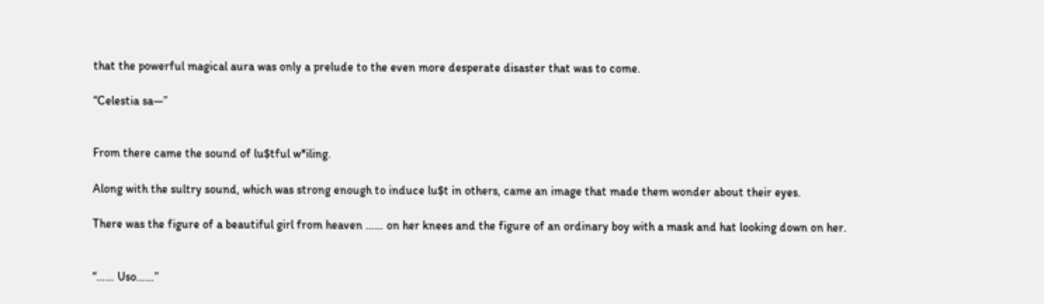that the powerful magical aura was only a prelude to the even more desperate disaster that was to come.

“Celestia sa—”


From there came the sound of lu$tful w*iling.

Along with the sultry sound, which was strong enough to induce lu$t in others, came an image that made them wonder about their eyes.

There was the figure of a beautiful girl from heaven …… on her knees and the figure of an ordinary boy with a mask and hat looking down on her.


“…… Uso……”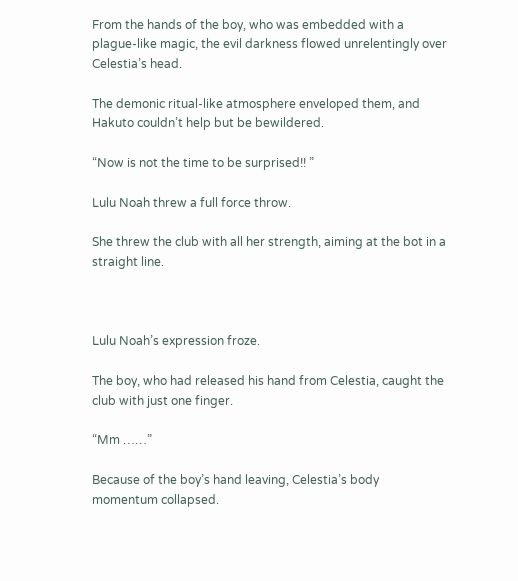From the hands of the boy, who was embedded with a plague-like magic, the evil darkness flowed unrelentingly over Celestia’s head.

The demonic ritual-like atmosphere enveloped them, and Hakuto couldn’t help but be bewildered.

“Now is not the time to be surprised!! ”

Lulu Noah threw a full force throw.

She threw the club with all her strength, aiming at the bot in a straight line.



Lulu Noah’s expression froze.

The boy, who had released his hand from Celestia, caught the club with just one finger.

“Mm ……”

Because of the boy’s hand leaving, Celestia’s body momentum collapsed.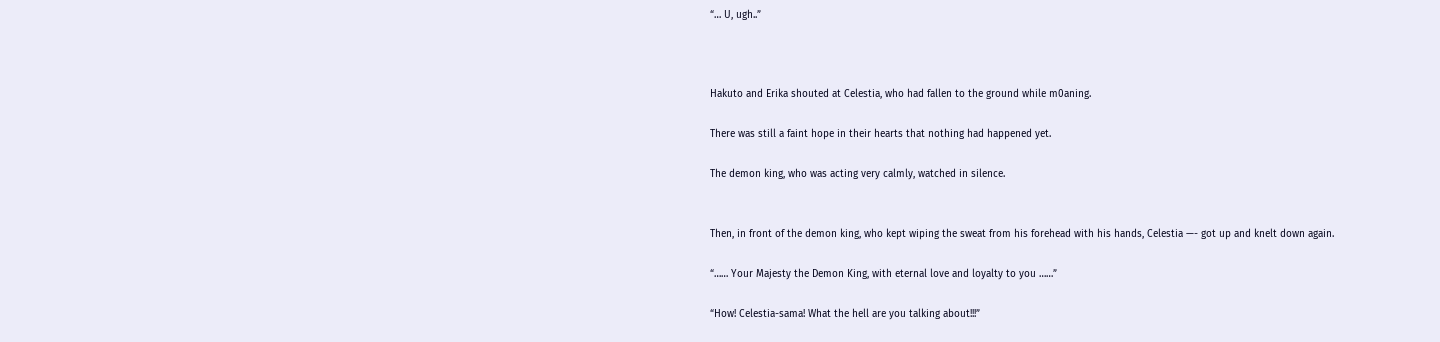“… U, ugh..”



Hakuto and Erika shouted at Celestia, who had fallen to the ground while m0aning.

There was still a faint hope in their hearts that nothing had happened yet.

The demon king, who was acting very calmly, watched in silence.


Then, in front of the demon king, who kept wiping the sweat from his forehead with his hands, Celestia —- got up and knelt down again.

“…… Your Majesty the Demon King, with eternal love and loyalty to you ……”

“How! Celestia-sama! What the hell are you talking about!!!”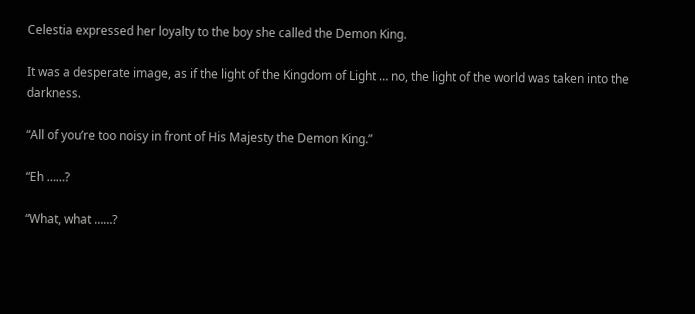Celestia expressed her loyalty to the boy she called the Demon King.

It was a desperate image, as if the light of the Kingdom of Light … no, the light of the world was taken into the darkness.

“All of you’re too noisy in front of His Majesty the Demon King.”

“Eh ……?

“What, what ……?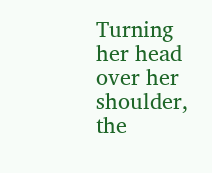Turning her head over her shoulder, the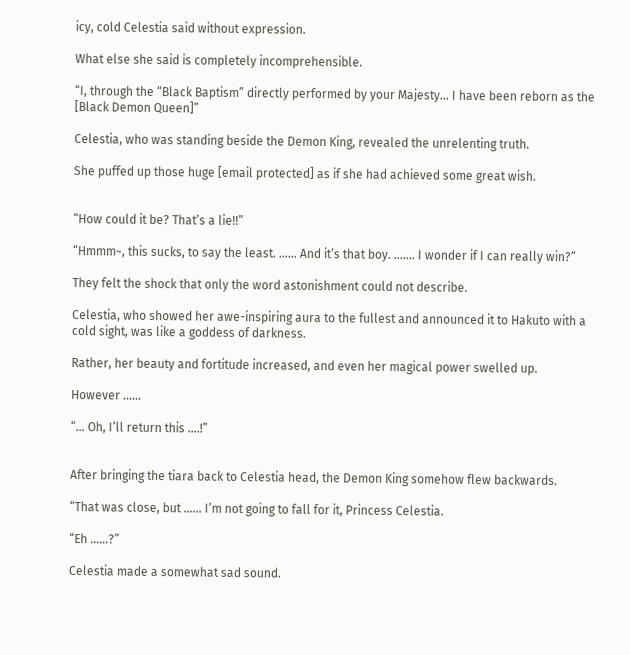icy, cold Celestia said without expression.

What else she said is completely incomprehensible.

“I, through the “Black Baptism” directly performed by your Majesty… I have been reborn as the [Black Demon Queen]”

Celestia, who was standing beside the Demon King, revealed the unrelenting truth.

She puffed up those huge [email protected] as if she had achieved some great wish.


“How could it be? That’s a lie!!”

“Hmmm~, this sucks, to say the least. …… And it’s that boy. ……. I wonder if I can really win?”

They felt the shock that only the word astonishment could not describe.

Celestia, who showed her awe-inspiring aura to the fullest and announced it to Hakuto with a cold sight, was like a goddess of darkness.

Rather, her beauty and fortitude increased, and even her magical power swelled up.

However ……

“… Oh, I’ll return this ….!”


After bringing the tiara back to Celestia head, the Demon King somehow flew backwards.

“That was close, but …… I’m not going to fall for it, Princess Celestia.

“Eh ……?”

Celestia made a somewhat sad sound.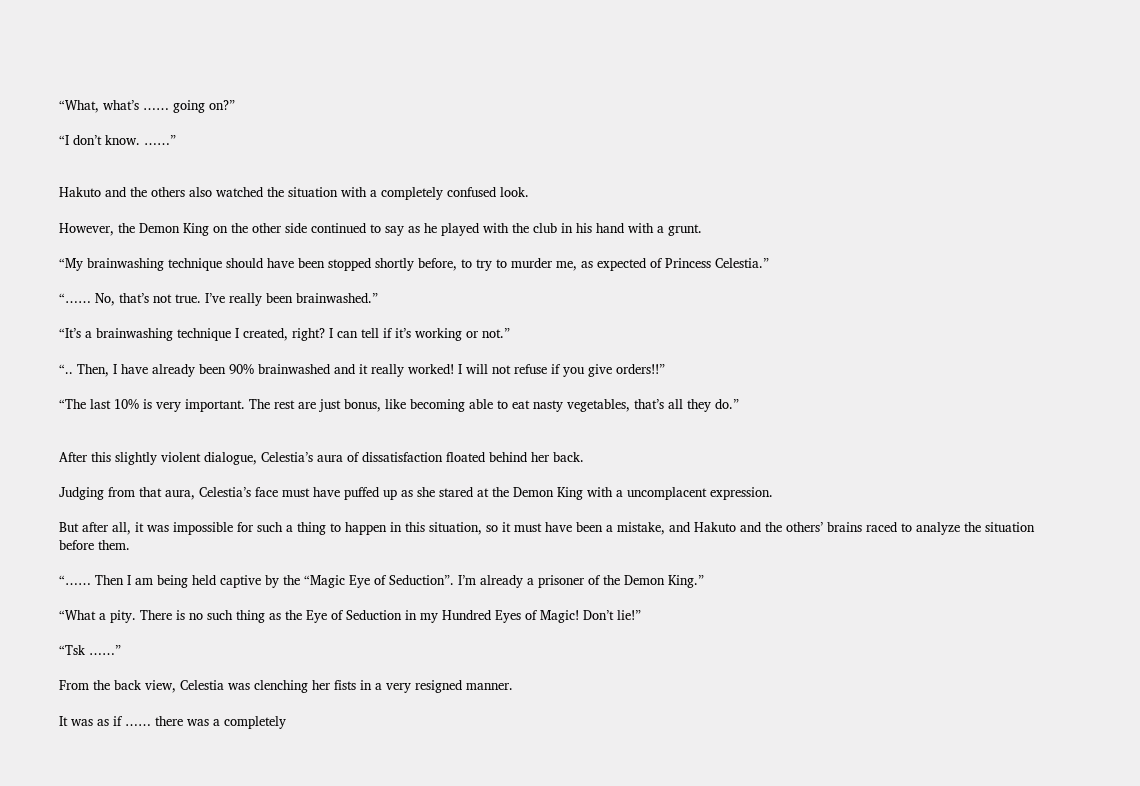“What, what’s …… going on?”

“I don’t know. ……”


Hakuto and the others also watched the situation with a completely confused look.

However, the Demon King on the other side continued to say as he played with the club in his hand with a grunt.

“My brainwashing technique should have been stopped shortly before, to try to murder me, as expected of Princess Celestia.”

“…… No, that’s not true. I’ve really been brainwashed.”

“It’s a brainwashing technique I created, right? I can tell if it’s working or not.”

“.. Then, I have already been 90% brainwashed and it really worked! I will not refuse if you give orders!!”

“The last 10% is very important. The rest are just bonus, like becoming able to eat nasty vegetables, that’s all they do.”


After this slightly violent dialogue, Celestia’s aura of dissatisfaction floated behind her back.

Judging from that aura, Celestia’s face must have puffed up as she stared at the Demon King with a uncomplacent expression.

But after all, it was impossible for such a thing to happen in this situation, so it must have been a mistake, and Hakuto and the others’ brains raced to analyze the situation before them.

“…… Then I am being held captive by the “Magic Eye of Seduction”. I’m already a prisoner of the Demon King.”

“What a pity. There is no such thing as the Eye of Seduction in my Hundred Eyes of Magic! Don’t lie!”

“Tsk ……”

From the back view, Celestia was clenching her fists in a very resigned manner.

It was as if …… there was a completely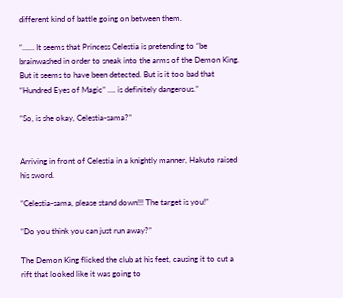different kind of battle going on between them.

“…… It seems that Princess Celestia is pretending to “be brainwashed in order to sneak into the arms of the Demon King. But it seems to have been detected. But is it too bad that “Hundred Eyes of Magic” …. is definitely dangerous.”

“So, is she okay, Celestia-sama?”


Arriving in front of Celestia in a knightly manner, Hakuto raised his sword.

“Celestia-sama, please stand down!!! The target is you!”

“Do you think you can just run away?”

The Demon King flicked the club at his feet, causing it to cut a rift that looked like it was going to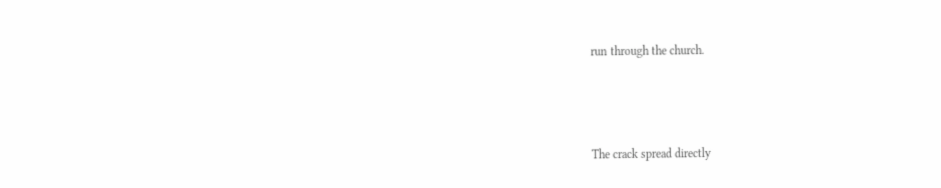run through the church.



The crack spread directly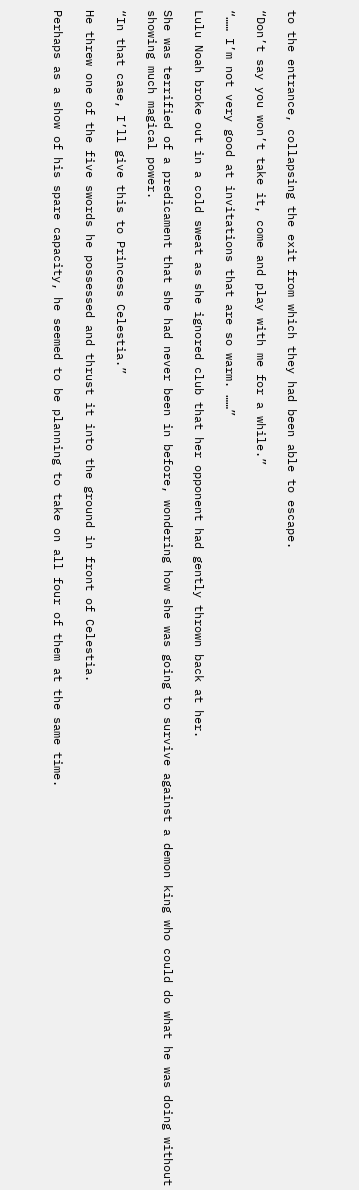to the entrance, collapsing the exit from which they had been able to escape.

“Don’t say you won’t take it, come and play with me for a while.”

“…… I’m not very good at invitations that are so warm. ……”

Lulu Noah broke out in a cold sweat as she ignored club that her opponent had gently thrown back at her.

She was terrified of a predicament that she had never been in before, wondering how she was going to survive against a demon king who could do what he was doing without showing much magical power.

“In that case, I’ll give this to Princess Celestia.”

He threw one of the five swords he possessed and thrust it into the ground in front of Celestia.

Perhaps as a show of his spare capacity, he seemed to be planning to take on all four of them at the same time.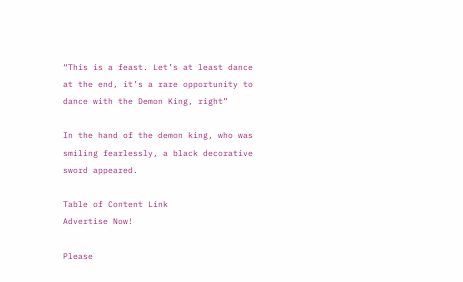“This is a feast. Let’s at least dance at the end, it’s a rare opportunity to dance with the Demon King, right”

In the hand of the demon king, who was smiling fearlessly, a black decorative sword appeared.

Table of Content Link
Advertise Now!

Please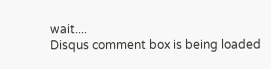wait....
Disqus comment box is being loaded